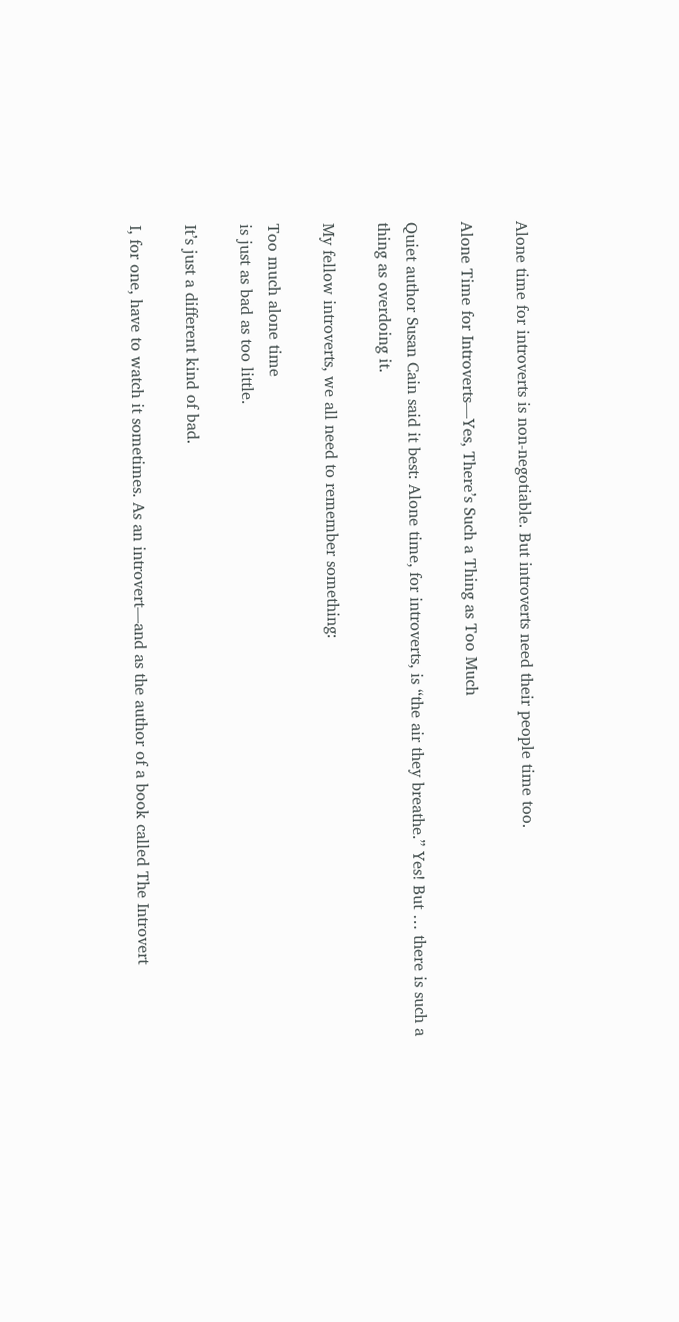Alone time for introverts is non-negotiable. But introverts need their people time too.

Alone Time for Introverts—Yes, There’s Such a Thing as Too Much

Quiet author Susan Cain said it best: Alone time, for introverts, is “the air they breathe.” Yes! But … there is such a thing as overdoing it.

My fellow introverts, we all need to remember something:

Too much alone time
is just as bad as too little.

It’s just a different kind of bad.

I, for one, have to watch it sometimes. As an introvert—and as the author of a book called The Introvert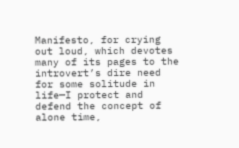Manifesto, for crying out loud, which devotes many of its pages to the introvert’s dire need for some solitude in life—I protect and defend the concept of alone time,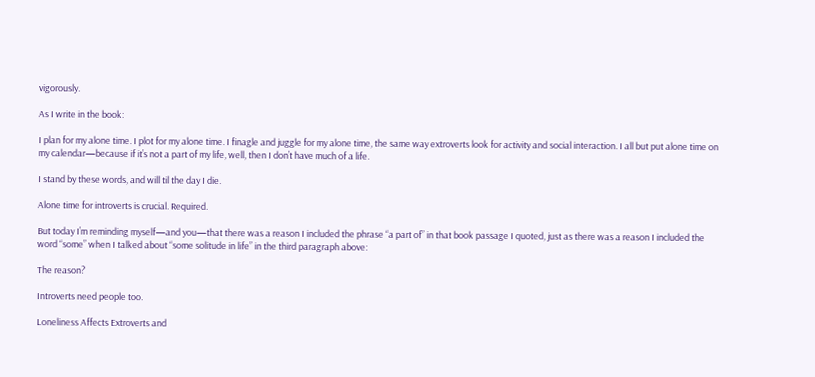vigorously.

As I write in the book:

I plan for my alone time. I plot for my alone time. I finagle and juggle for my alone time, the same way extroverts look for activity and social interaction. I all but put alone time on my calendar—because if it’s not a part of my life, well, then I don’t have much of a life.

I stand by these words, and will til the day I die.

Alone time for introverts is crucial. Required.

But today I’m reminding myself—and you—that there was a reason I included the phrase “a part of” in that book passage I quoted, just as there was a reason I included the word “some” when I talked about “some solitude in life” in the third paragraph above:

The reason?

Introverts need people too.

Loneliness Affects Extroverts and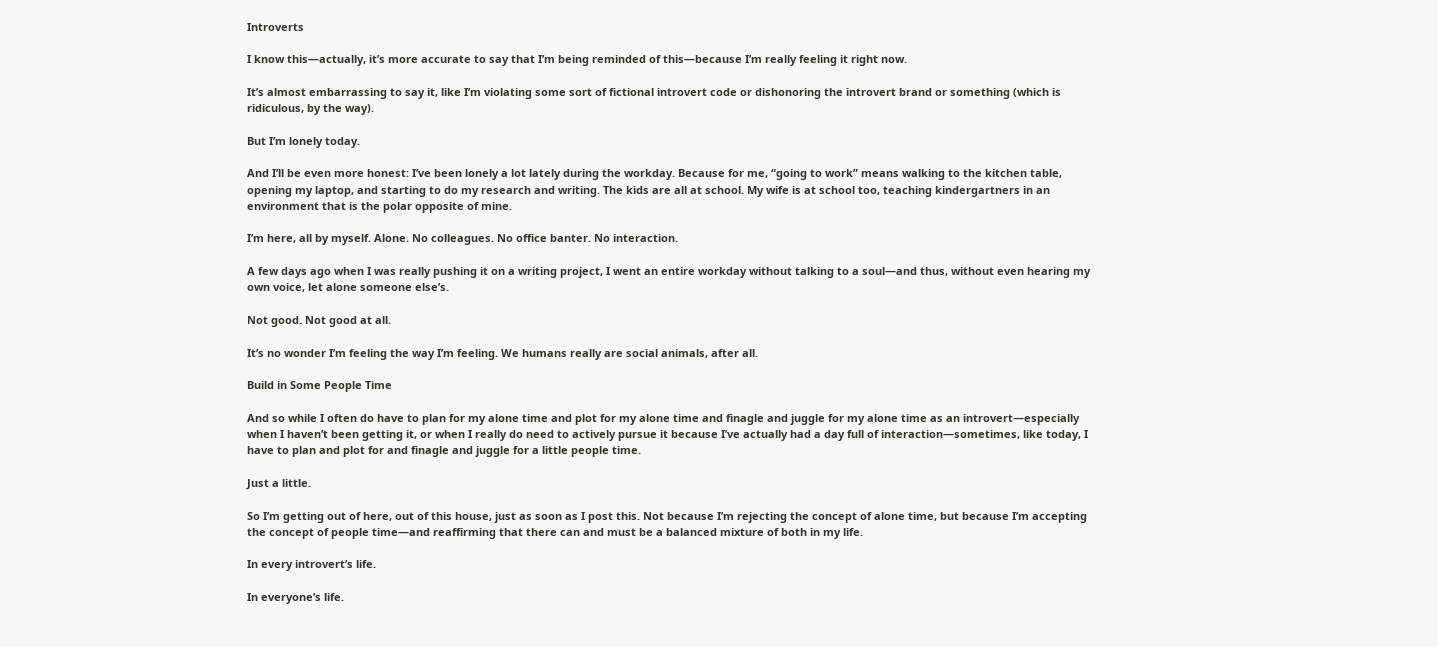Introverts

I know this—actually, it’s more accurate to say that I’m being reminded of this—because I’m really feeling it right now.

It’s almost embarrassing to say it, like I’m violating some sort of fictional introvert code or dishonoring the introvert brand or something (which is ridiculous, by the way).

But I’m lonely today.

And I’ll be even more honest: I’ve been lonely a lot lately during the workday. Because for me, “going to work” means walking to the kitchen table, opening my laptop, and starting to do my research and writing. The kids are all at school. My wife is at school too, teaching kindergartners in an environment that is the polar opposite of mine.

I’m here, all by myself. Alone. No colleagues. No office banter. No interaction.

A few days ago when I was really pushing it on a writing project, I went an entire workday without talking to a soul—and thus, without even hearing my own voice, let alone someone else’s.

Not good. Not good at all.

It’s no wonder I’m feeling the way I’m feeling. We humans really are social animals, after all.

Build in Some People Time

And so while I often do have to plan for my alone time and plot for my alone time and finagle and juggle for my alone time as an introvert—especially when I haven’t been getting it, or when I really do need to actively pursue it because I’ve actually had a day full of interaction—sometimes, like today, I have to plan and plot for and finagle and juggle for a little people time.

Just a little.

So I’m getting out of here, out of this house, just as soon as I post this. Not because I’m rejecting the concept of alone time, but because I’m accepting the concept of people time—and reaffirming that there can and must be a balanced mixture of both in my life.

In every introvert’s life.

In everyone’s life.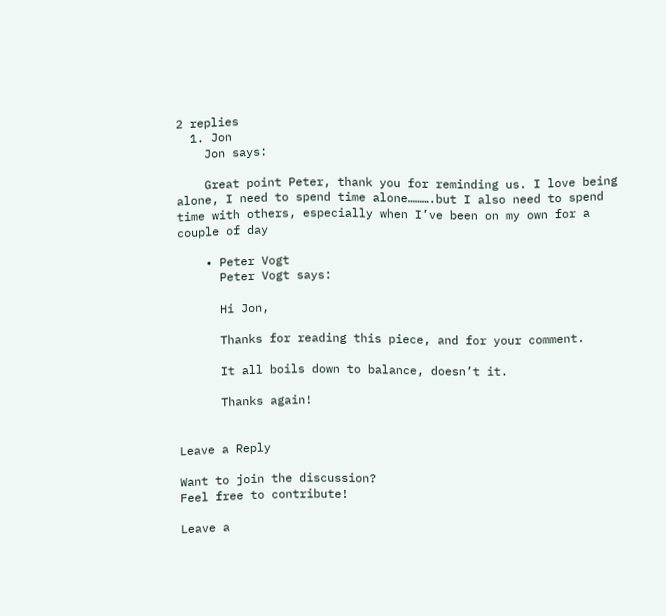2 replies
  1. Jon
    Jon says:

    Great point Peter, thank you for reminding us. I love being alone, I need to spend time alone……….but I also need to spend time with others, especially when I’ve been on my own for a couple of day

    • Peter Vogt
      Peter Vogt says:

      Hi Jon,

      Thanks for reading this piece, and for your comment.

      It all boils down to balance, doesn’t it.

      Thanks again!


Leave a Reply

Want to join the discussion?
Feel free to contribute!

Leave a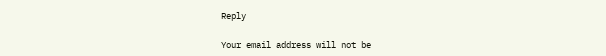Reply

Your email address will not be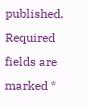published. Required fields are marked *